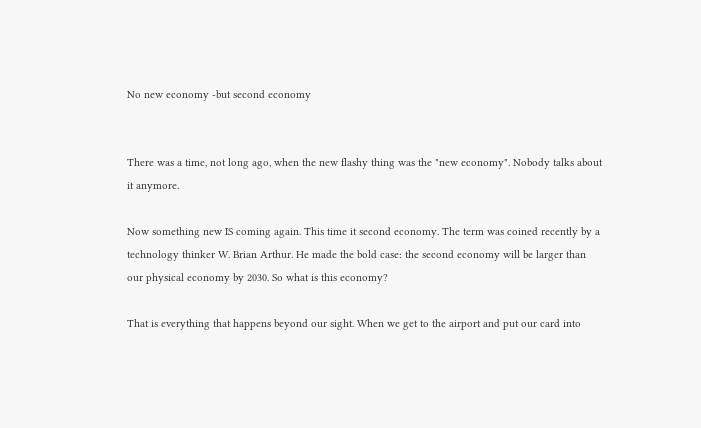No new economy -but second economy


There was a time, not long ago, when the new flashy thing was the "new economy". Nobody talks about it anymore.

Now something new IS coming again. This time it second economy. The term was coined recently by a technology thinker W. Brian Arthur. He made the bold case: the second economy will be larger than our physical economy by 2030. So what is this economy?

That is everything that happens beyond our sight. When we get to the airport and put our card into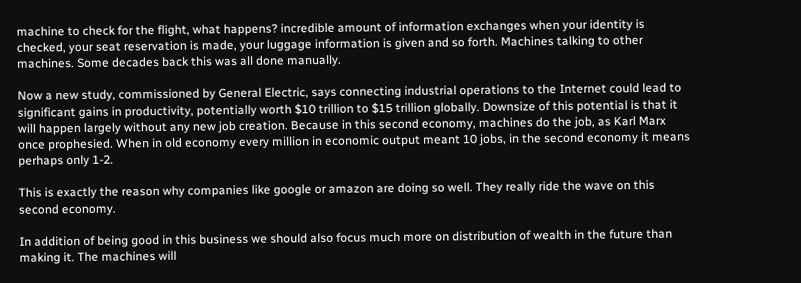machine to check for the flight, what happens? incredible amount of information exchanges when your identity is checked, your seat reservation is made, your luggage information is given and so forth. Machines talking to other machines. Some decades back this was all done manually.

Now a new study, commissioned by General Electric, says connecting industrial operations to the Internet could lead to significant gains in productivity, potentially worth $10 trillion to $15 trillion globally. Downsize of this potential is that it will happen largely without any new job creation. Because in this second economy, machines do the job, as Karl Marx once prophesied. When in old economy every million in economic output meant 10 jobs, in the second economy it means perhaps only 1-2.

This is exactly the reason why companies like google or amazon are doing so well. They really ride the wave on this second economy.

In addition of being good in this business we should also focus much more on distribution of wealth in the future than making it. The machines will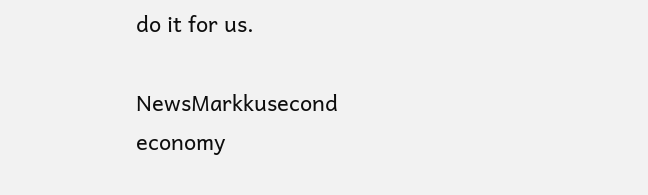do it for us.

NewsMarkkusecond economy